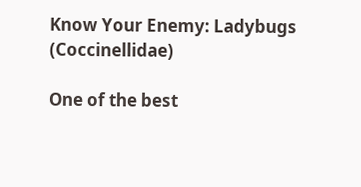Know Your Enemy: Ladybugs (Coccinellidae)

One of the best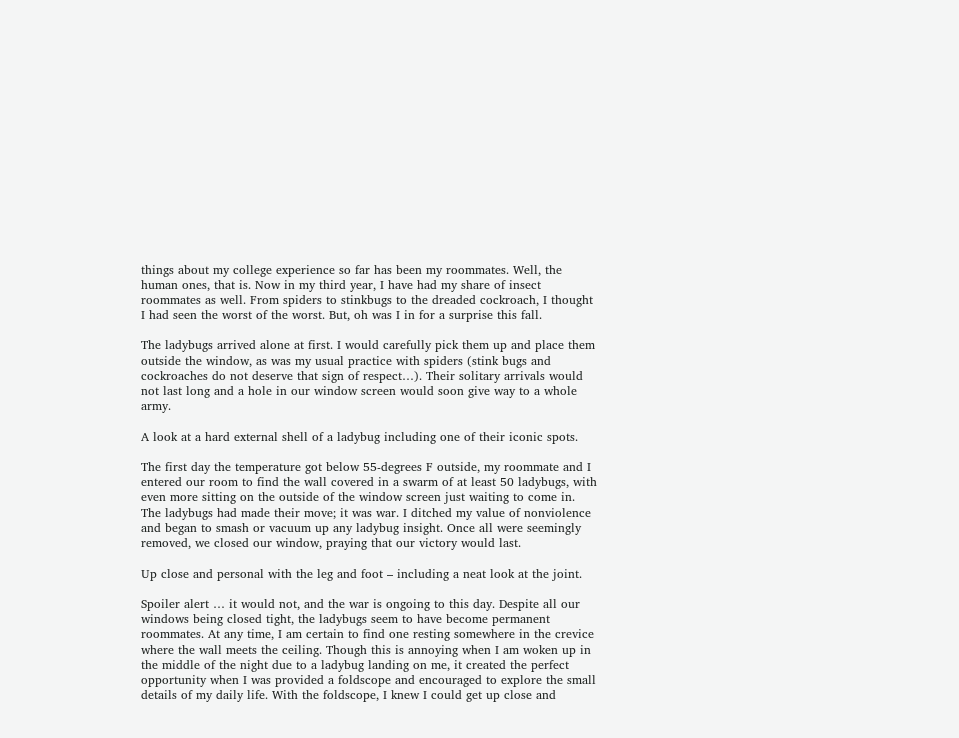things about my college experience so far has been my roommates. Well, the human ones, that is. Now in my third year, I have had my share of insect roommates as well. From spiders to stinkbugs to the dreaded cockroach, I thought I had seen the worst of the worst. But, oh was I in for a surprise this fall.

The ladybugs arrived alone at first. I would carefully pick them up and place them outside the window, as was my usual practice with spiders (stink bugs and cockroaches do not deserve that sign of respect…). Their solitary arrivals would not last long and a hole in our window screen would soon give way to a whole army.

A look at a hard external shell of a ladybug including one of their iconic spots.

The first day the temperature got below 55-degrees F outside, my roommate and I entered our room to find the wall covered in a swarm of at least 50 ladybugs, with even more sitting on the outside of the window screen just waiting to come in. The ladybugs had made their move; it was war. I ditched my value of nonviolence and began to smash or vacuum up any ladybug insight. Once all were seemingly removed, we closed our window, praying that our victory would last.

Up close and personal with the leg and foot – including a neat look at the joint.

Spoiler alert … it would not, and the war is ongoing to this day. Despite all our windows being closed tight, the ladybugs seem to have become permanent roommates. At any time, I am certain to find one resting somewhere in the crevice where the wall meets the ceiling. Though this is annoying when I am woken up in the middle of the night due to a ladybug landing on me, it created the perfect opportunity when I was provided a foldscope and encouraged to explore the small details of my daily life. With the foldscope, I knew I could get up close and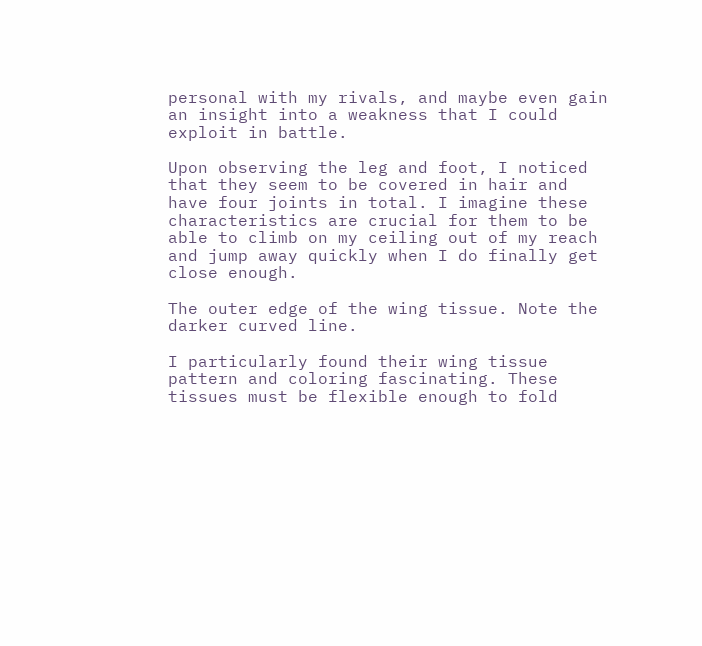personal with my rivals, and maybe even gain an insight into a weakness that I could exploit in battle.

Upon observing the leg and foot, I noticed that they seem to be covered in hair and have four joints in total. I imagine these characteristics are crucial for them to be able to climb on my ceiling out of my reach and jump away quickly when I do finally get close enough.

The outer edge of the wing tissue. Note the darker curved line.

I particularly found their wing tissue pattern and coloring fascinating. These tissues must be flexible enough to fold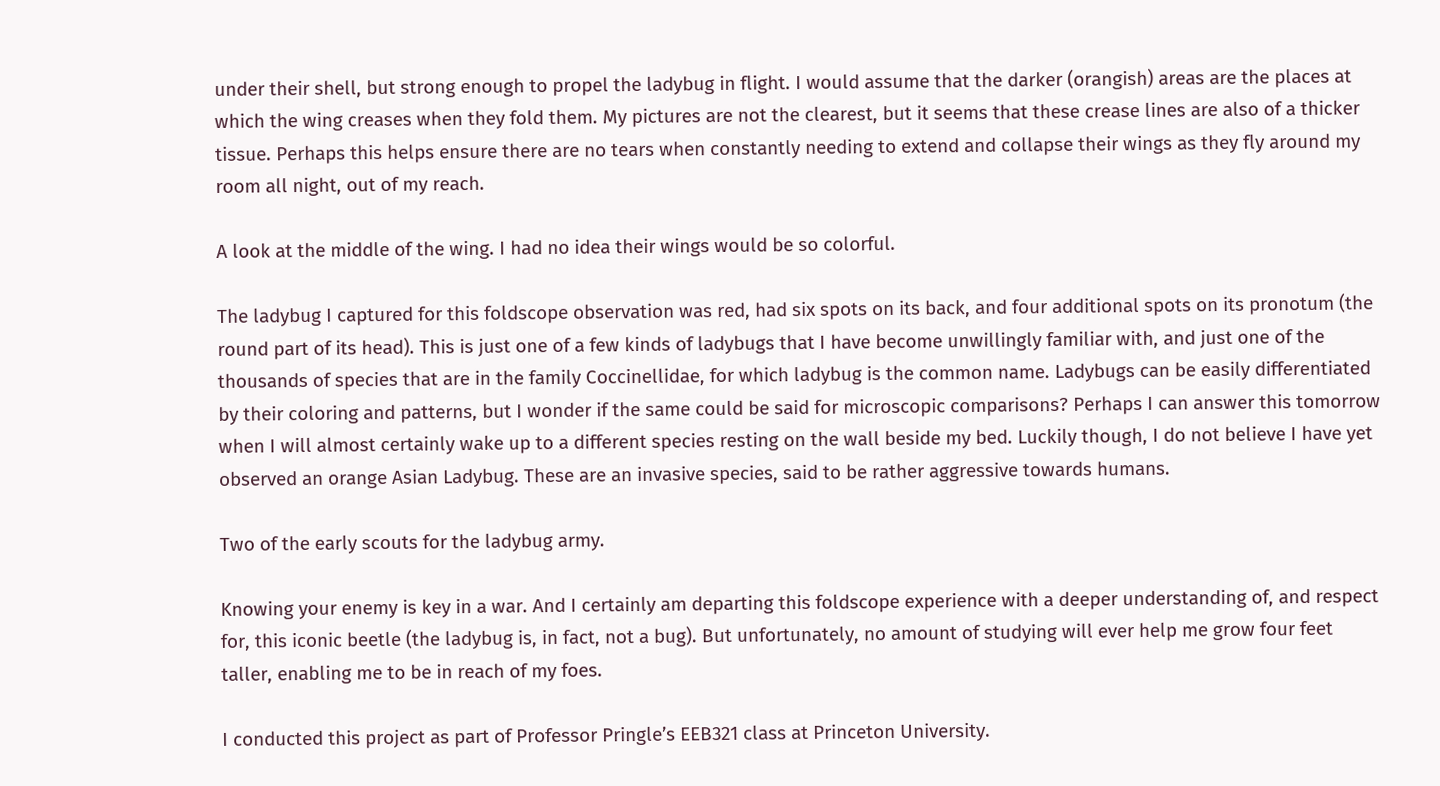under their shell, but strong enough to propel the ladybug in flight. I would assume that the darker (orangish) areas are the places at which the wing creases when they fold them. My pictures are not the clearest, but it seems that these crease lines are also of a thicker tissue. Perhaps this helps ensure there are no tears when constantly needing to extend and collapse their wings as they fly around my room all night, out of my reach.

A look at the middle of the wing. I had no idea their wings would be so colorful.

The ladybug I captured for this foldscope observation was red, had six spots on its back, and four additional spots on its pronotum (the round part of its head). This is just one of a few kinds of ladybugs that I have become unwillingly familiar with, and just one of the thousands of species that are in the family Coccinellidae, for which ladybug is the common name. Ladybugs can be easily differentiated by their coloring and patterns, but I wonder if the same could be said for microscopic comparisons? Perhaps I can answer this tomorrow when I will almost certainly wake up to a different species resting on the wall beside my bed. Luckily though, I do not believe I have yet observed an orange Asian Ladybug. These are an invasive species, said to be rather aggressive towards humans.

Two of the early scouts for the ladybug army.

Knowing your enemy is key in a war. And I certainly am departing this foldscope experience with a deeper understanding of, and respect for, this iconic beetle (the ladybug is, in fact, not a bug). But unfortunately, no amount of studying will ever help me grow four feet taller, enabling me to be in reach of my foes.

I conducted this project as part of Professor Pringle’s EEB321 class at Princeton University.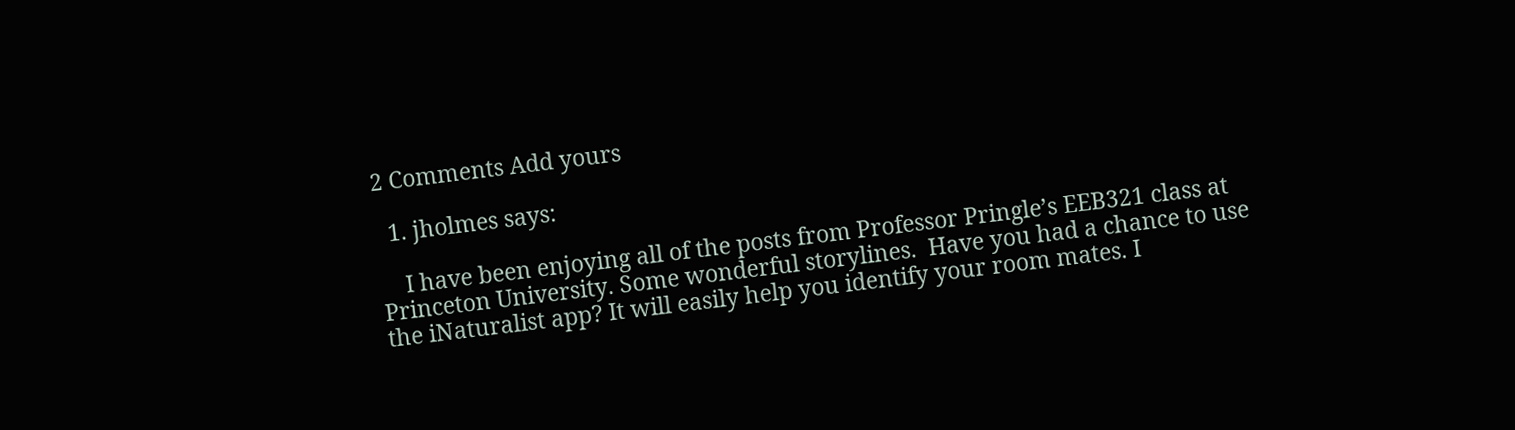2 Comments Add yours

  1. jholmes says:

    I have been enjoying all of the posts from Professor Pringle’s EEB321 class at Princeton University. Some wonderful storylines.  Have you had a chance to use the iNaturalist app? It will easily help you identify your room mates. I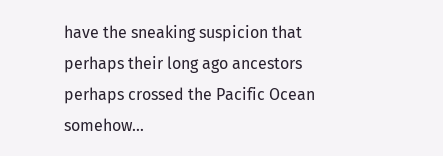have the sneaking suspicion that perhaps their long ago ancestors perhaps crossed the Pacific Ocean somehow…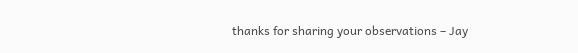thanks for sharing your observations – Jay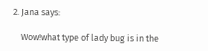2. Jana says:

    Wow!what type of lady bug is in the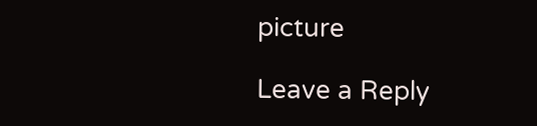picture

Leave a Reply